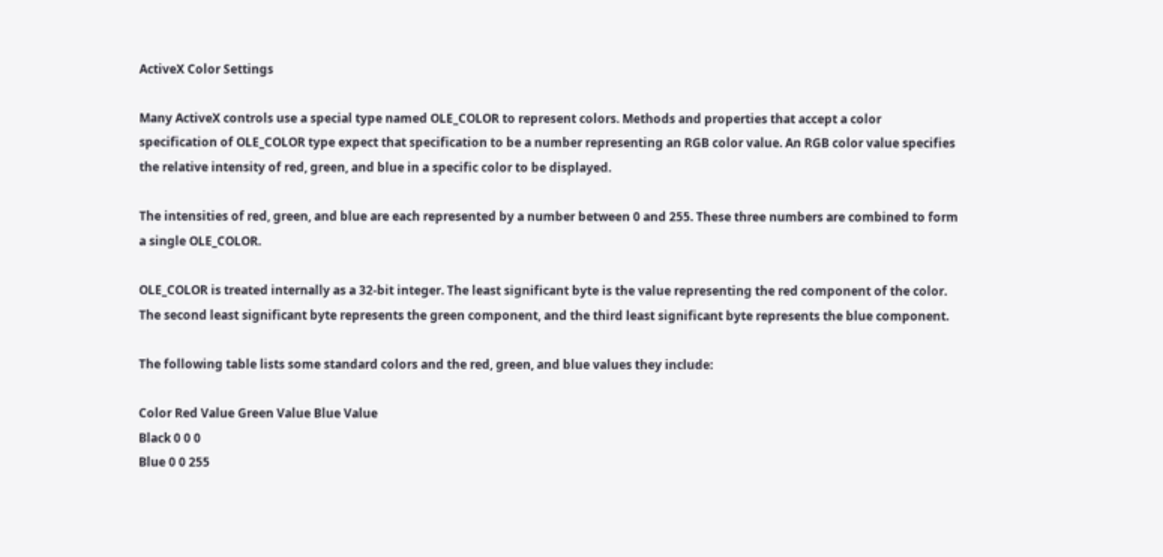ActiveX Color Settings

Many ActiveX controls use a special type named OLE_COLOR to represent colors. Methods and properties that accept a color specification of OLE_COLOR type expect that specification to be a number representing an RGB color value. An RGB color value specifies the relative intensity of red, green, and blue in a specific color to be displayed.

The intensities of red, green, and blue are each represented by a number between 0 and 255. These three numbers are combined to form a single OLE_COLOR.

OLE_COLOR is treated internally as a 32-bit integer. The least significant byte is the value representing the red component of the color. The second least significant byte represents the green component, and the third least significant byte represents the blue component.

The following table lists some standard colors and the red, green, and blue values they include:

Color Red Value Green Value Blue Value
Black 0 0 0
Blue 0 0 255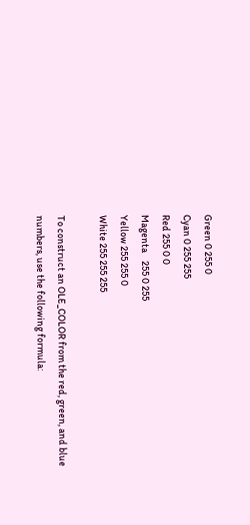Green 0 255 0
Cyan 0 255 255
Red 255 0 0
Magenta    255 0 255
Yellow 255 255 0
White 255 255 255

To construct an OLE_COLOR from the red, green, and blue numbers, use the following formula: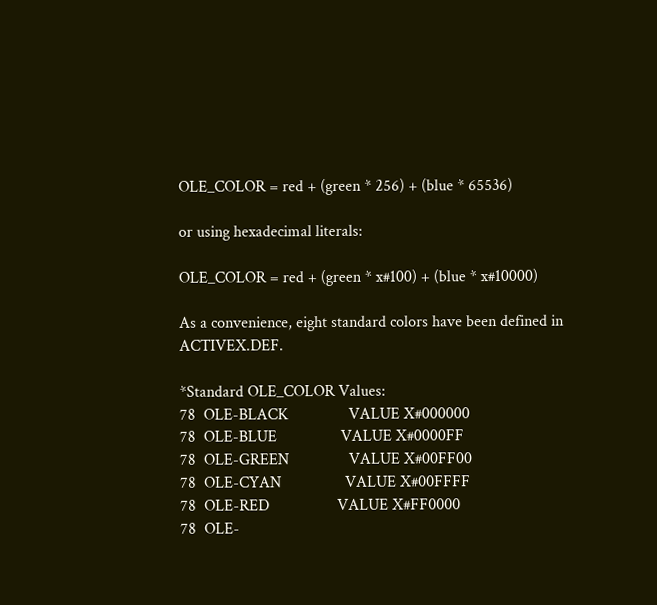OLE_COLOR = red + (green * 256) + (blue * 65536)

or using hexadecimal literals:

OLE_COLOR = red + (green * x#100) + (blue * x#10000)

As a convenience, eight standard colors have been defined in ACTIVEX.DEF.

*Standard OLE_COLOR Values:
78  OLE-BLACK               VALUE X#000000
78  OLE-BLUE                VALUE X#0000FF
78  OLE-GREEN               VALUE X#00FF00
78  OLE-CYAN                VALUE X#00FFFF
78  OLE-RED                 VALUE X#FF0000
78  OLE-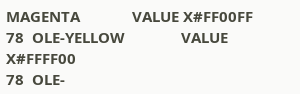MAGENTA             VALUE X#FF00FF
78  OLE-YELLOW              VALUE X#FFFF00
78  OLE-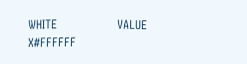WHITE               VALUE X#FFFFFF